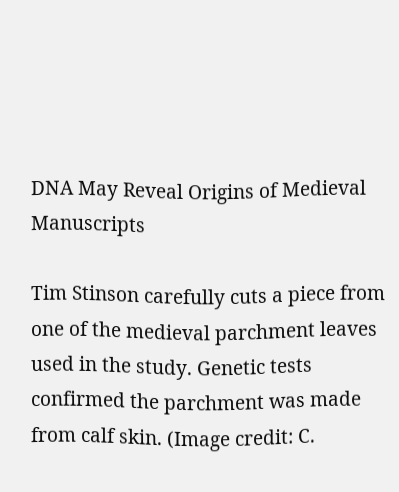DNA May Reveal Origins of Medieval Manuscripts

Tim Stinson carefully cuts a piece from one of the medieval parchment leaves used in the study. Genetic tests confirmed the parchment was made from calf skin. (Image credit: C.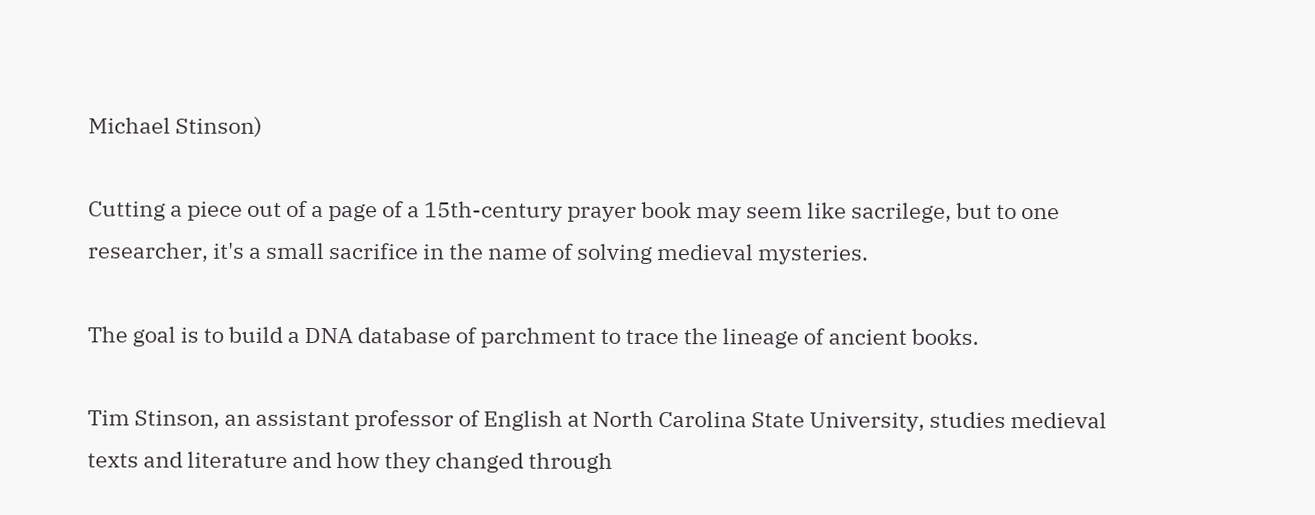Michael Stinson)

Cutting a piece out of a page of a 15th-century prayer book may seem like sacrilege, but to one researcher, it's a small sacrifice in the name of solving medieval mysteries.

The goal is to build a DNA database of parchment to trace the lineage of ancient books.

Tim Stinson, an assistant professor of English at North Carolina State University, studies medieval texts and literature and how they changed through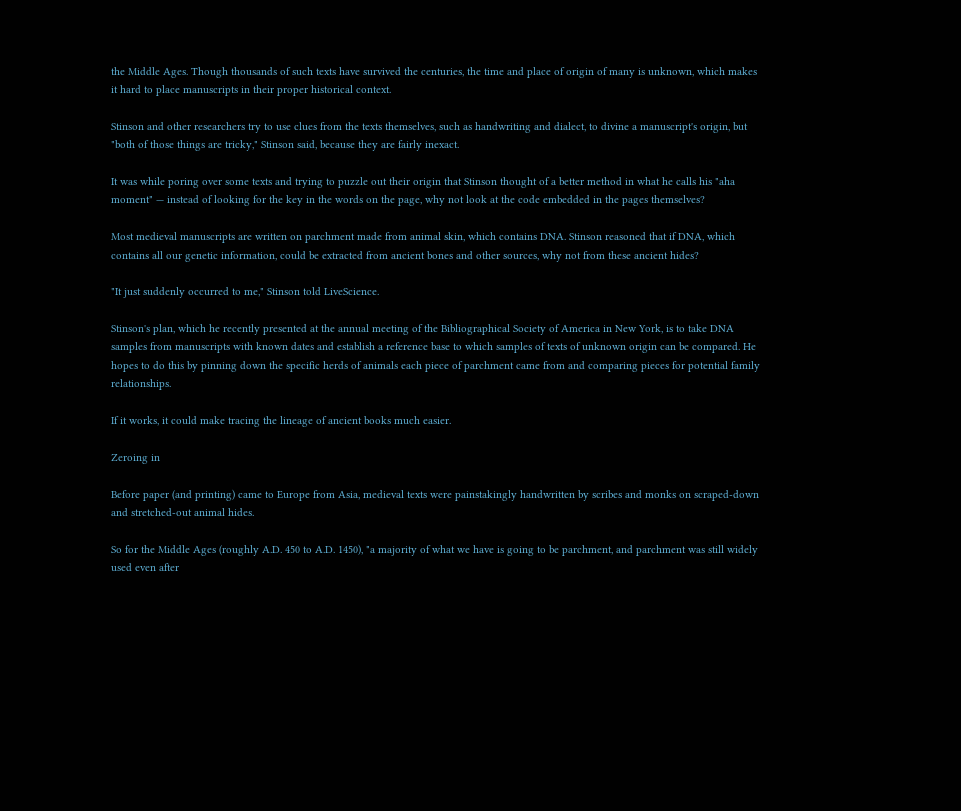the Middle Ages. Though thousands of such texts have survived the centuries, the time and place of origin of many is unknown, which makes it hard to place manuscripts in their proper historical context.

Stinson and other researchers try to use clues from the texts themselves, such as handwriting and dialect, to divine a manuscript's origin, but "both of those things are tricky," Stinson said, because they are fairly inexact.

It was while poring over some texts and trying to puzzle out their origin that Stinson thought of a better method in what he calls his "aha moment" — instead of looking for the key in the words on the page, why not look at the code embedded in the pages themselves?

Most medieval manuscripts are written on parchment made from animal skin, which contains DNA. Stinson reasoned that if DNA, which contains all our genetic information, could be extracted from ancient bones and other sources, why not from these ancient hides?

"It just suddenly occurred to me," Stinson told LiveScience.

Stinson's plan, which he recently presented at the annual meeting of the Bibliographical Society of America in New York, is to take DNA samples from manuscripts with known dates and establish a reference base to which samples of texts of unknown origin can be compared. He hopes to do this by pinning down the specific herds of animals each piece of parchment came from and comparing pieces for potential family relationships.

If it works, it could make tracing the lineage of ancient books much easier.

Zeroing in

Before paper (and printing) came to Europe from Asia, medieval texts were painstakingly handwritten by scribes and monks on scraped-down and stretched-out animal hides.

So for the Middle Ages (roughly A.D. 450 to A.D. 1450), "a majority of what we have is going to be parchment, and parchment was still widely used even after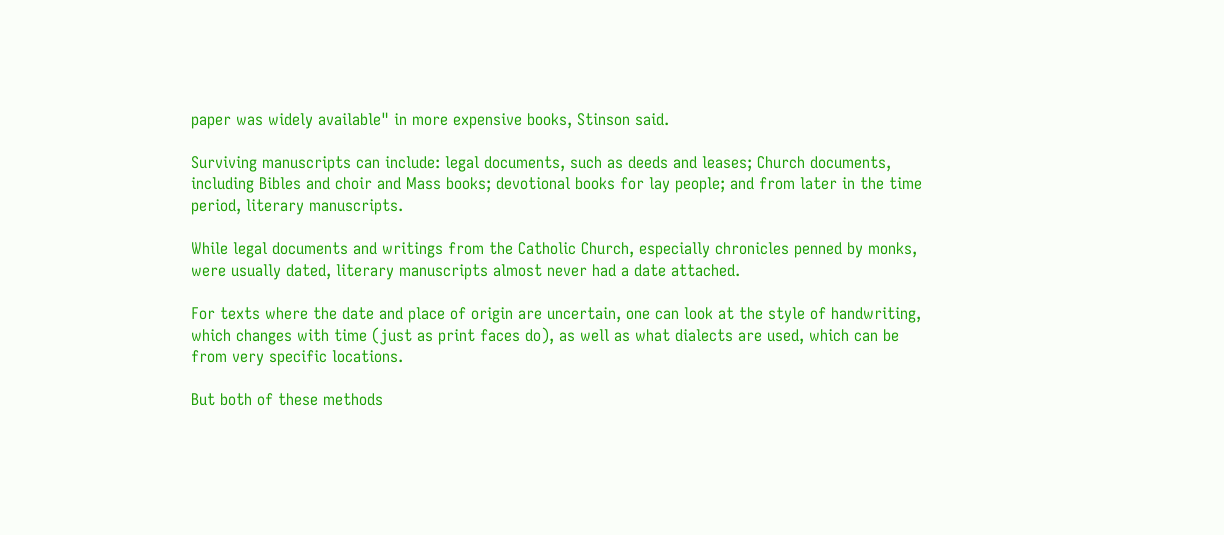paper was widely available" in more expensive books, Stinson said.

Surviving manuscripts can include: legal documents, such as deeds and leases; Church documents, including Bibles and choir and Mass books; devotional books for lay people; and from later in the time period, literary manuscripts.

While legal documents and writings from the Catholic Church, especially chronicles penned by monks, were usually dated, literary manuscripts almost never had a date attached.

For texts where the date and place of origin are uncertain, one can look at the style of handwriting, which changes with time (just as print faces do), as well as what dialects are used, which can be from very specific locations.

But both of these methods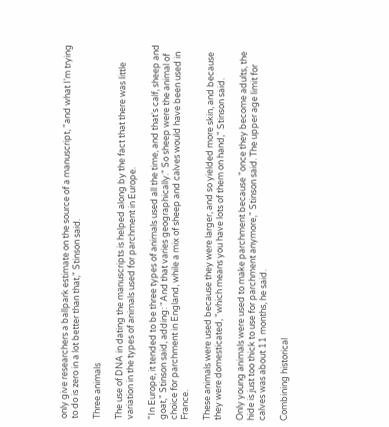only give researchers a ballpark estimate on the source of a manuscript, "and what I'm trying to do is zero in a lot better than that," Stinson said.

Three animals

The use of DNA in dating the manuscripts is helped along by the fact that there was little variation in the types of animals used for parchment in Europe.

"In Europe, it tended to be three types of animals used all the time, and that's calf, sheep and goat," Stinson said, adding: "And that varies geographically." So sheep were the animal of choice for parchment in England, while a mix of sheep and calves would have been used in France.

These animals were used because they were larger, and so yielded more skin, and because they were domesticated, "which means you have lots of them on hand," Stinson said.

Only young animals were used to make parchment because "once they become adults, the hide is just too thick to use for parchment anymore," Stinson said. The upper age limit for calves was about 11 months, he said.

Combining historical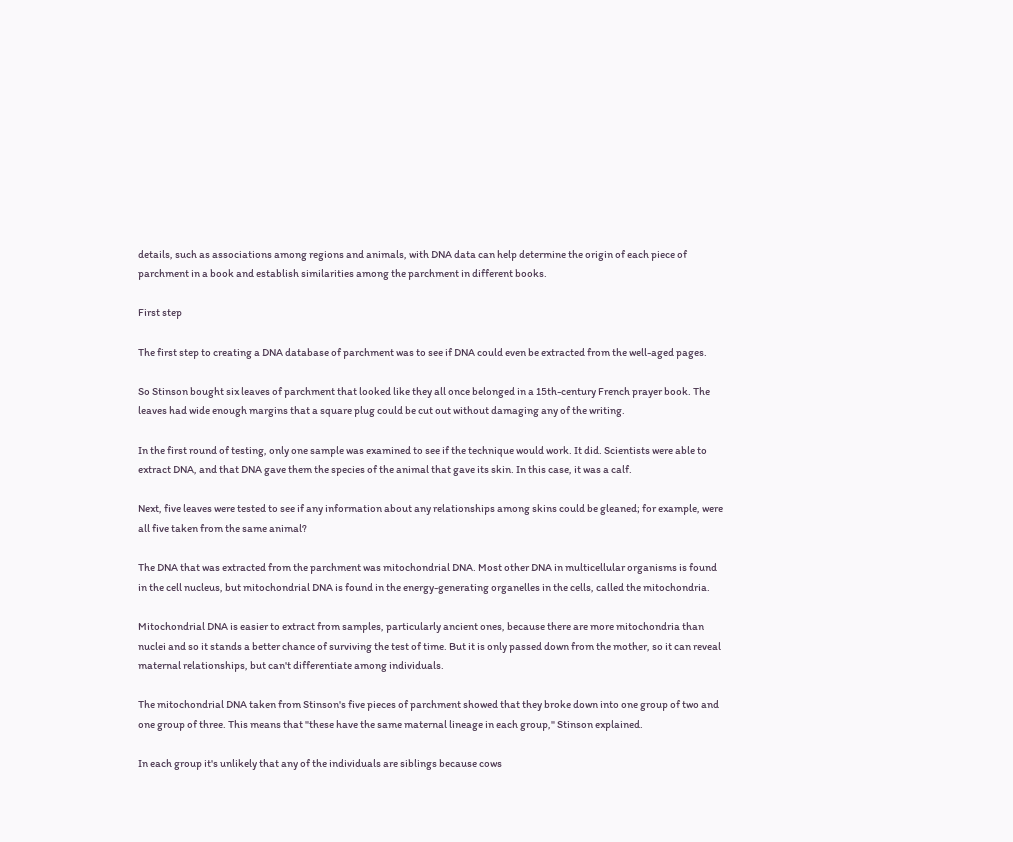details, such as associations among regions and animals, with DNA data can help determine the origin of each piece of parchment in a book and establish similarities among the parchment in different books.

First step

The first step to creating a DNA database of parchment was to see if DNA could even be extracted from the well-aged pages.

So Stinson bought six leaves of parchment that looked like they all once belonged in a 15th-century French prayer book. The leaves had wide enough margins that a square plug could be cut out without damaging any of the writing.

In the first round of testing, only one sample was examined to see if the technique would work. It did. Scientists were able to extract DNA, and that DNA gave them the species of the animal that gave its skin. In this case, it was a calf.

Next, five leaves were tested to see if any information about any relationships among skins could be gleaned; for example, were all five taken from the same animal?

The DNA that was extracted from the parchment was mitochondrial DNA. Most other DNA in multicellular organisms is found in the cell nucleus, but mitochondrial DNA is found in the energy-generating organelles in the cells, called the mitochondria.

Mitochondrial DNA is easier to extract from samples, particularly ancient ones, because there are more mitochondria than nuclei and so it stands a better chance of surviving the test of time. But it is only passed down from the mother, so it can reveal maternal relationships, but can't differentiate among individuals.

The mitochondrial DNA taken from Stinson's five pieces of parchment showed that they broke down into one group of two and one group of three. This means that "these have the same maternal lineage in each group," Stinson explained.

In each group it's unlikely that any of the individuals are siblings because cows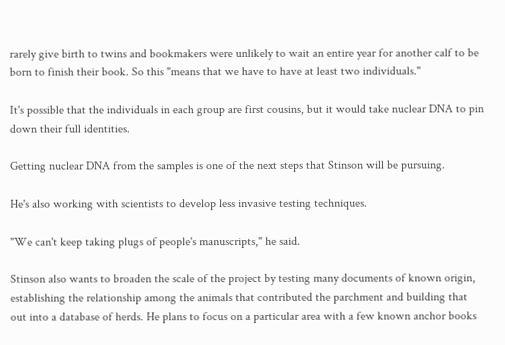rarely give birth to twins and bookmakers were unlikely to wait an entire year for another calf to be born to finish their book. So this "means that we have to have at least two individuals."

It's possible that the individuals in each group are first cousins, but it would take nuclear DNA to pin down their full identities.

Getting nuclear DNA from the samples is one of the next steps that Stinson will be pursuing.

He's also working with scientists to develop less invasive testing techniques.

"We can't keep taking plugs of people's manuscripts," he said.

Stinson also wants to broaden the scale of the project by testing many documents of known origin, establishing the relationship among the animals that contributed the parchment and building that out into a database of herds. He plans to focus on a particular area with a few known anchor books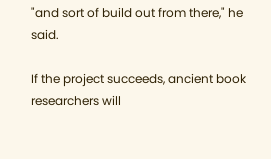"and sort of build out from there," he said.

If the project succeeds, ancient book researchers will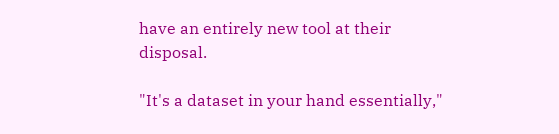have an entirely new tool at their disposal.

"It's a dataset in your hand essentially,"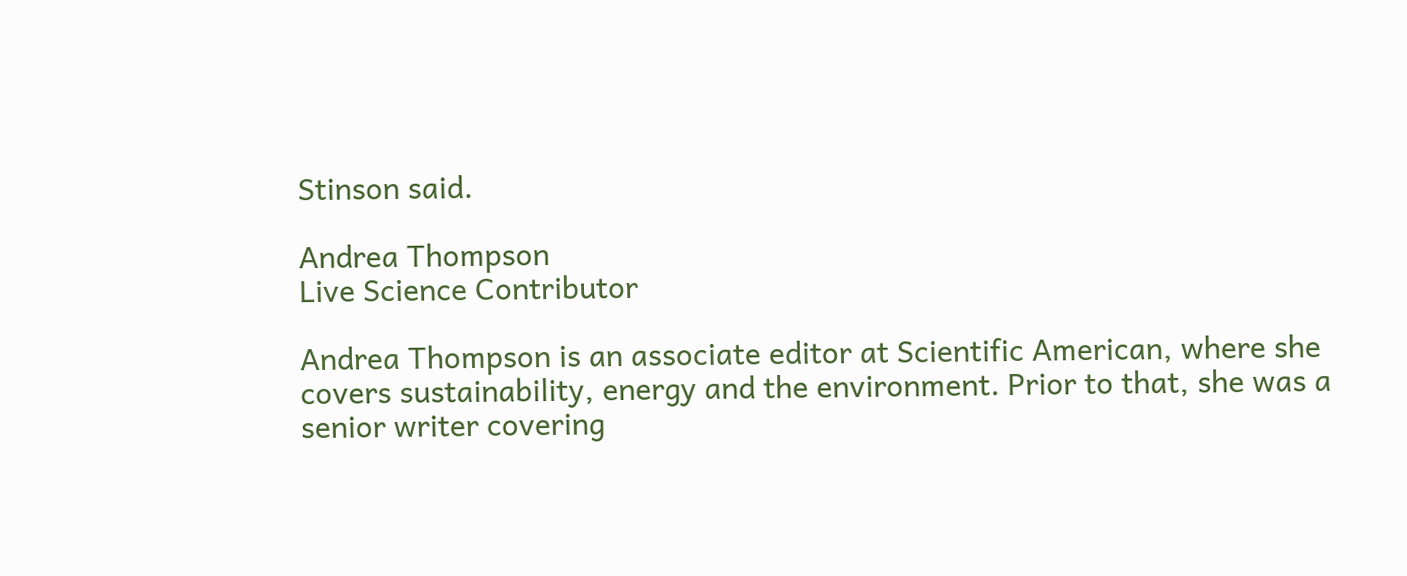Stinson said.

Andrea Thompson
Live Science Contributor

Andrea Thompson is an associate editor at Scientific American, where she covers sustainability, energy and the environment. Prior to that, she was a senior writer covering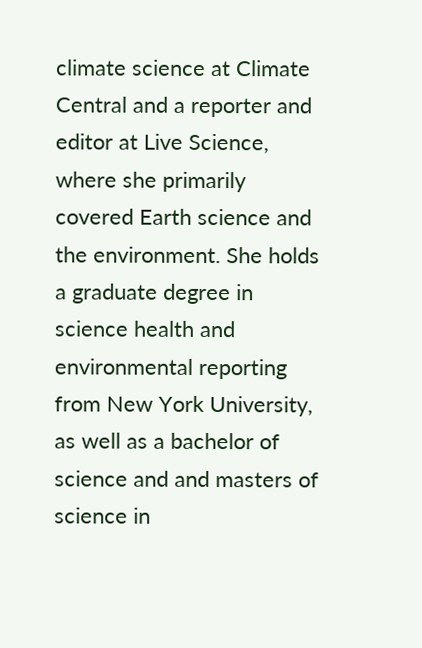climate science at Climate Central and a reporter and editor at Live Science, where she primarily covered Earth science and the environment. She holds a graduate degree in science health and environmental reporting from New York University, as well as a bachelor of science and and masters of science in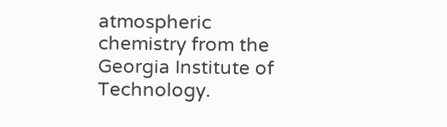atmospheric chemistry from the Georgia Institute of Technology.